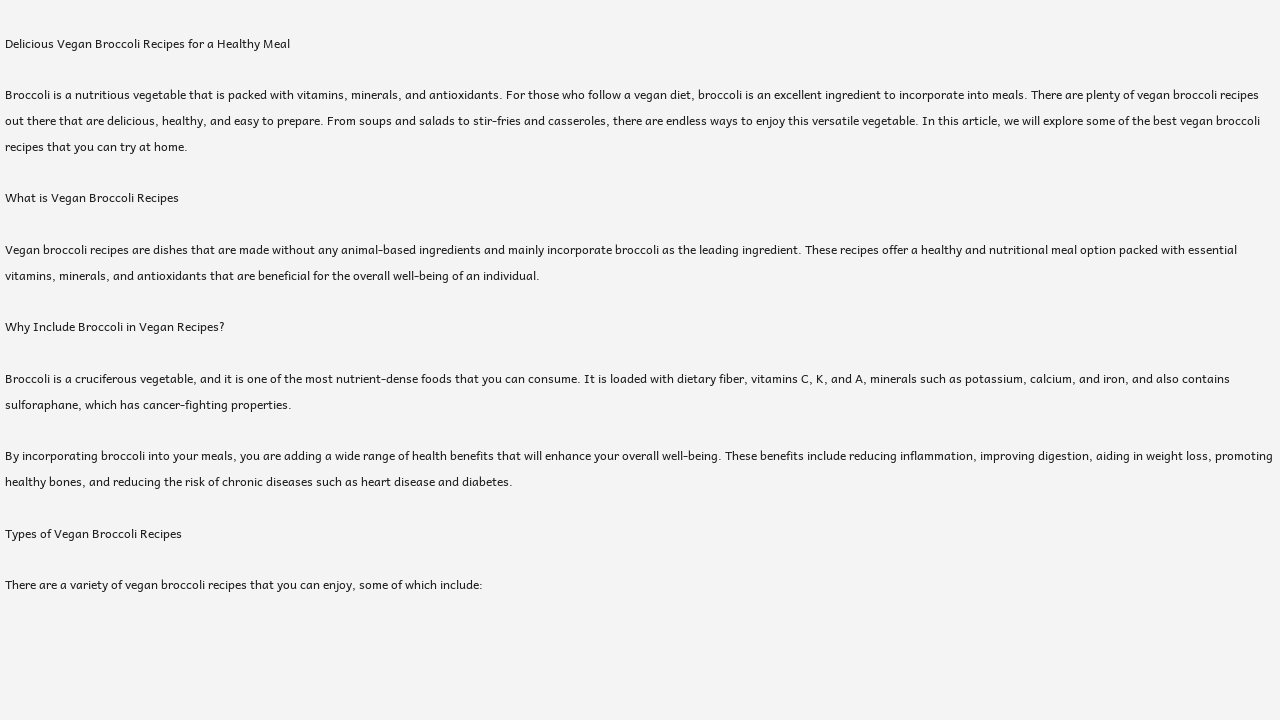Delicious Vegan Broccoli Recipes for a Healthy Meal

Broccoli is a nutritious vegetable that is packed with vitamins, minerals, and antioxidants. For those who follow a vegan diet, broccoli is an excellent ingredient to incorporate into meals. There are plenty of vegan broccoli recipes out there that are delicious, healthy, and easy to prepare. From soups and salads to stir-fries and casseroles, there are endless ways to enjoy this versatile vegetable. In this article, we will explore some of the best vegan broccoli recipes that you can try at home.

What is Vegan Broccoli Recipes

Vegan broccoli recipes are dishes that are made without any animal-based ingredients and mainly incorporate broccoli as the leading ingredient. These recipes offer a healthy and nutritional meal option packed with essential vitamins, minerals, and antioxidants that are beneficial for the overall well-being of an individual.

Why Include Broccoli in Vegan Recipes?

Broccoli is a cruciferous vegetable, and it is one of the most nutrient-dense foods that you can consume. It is loaded with dietary fiber, vitamins C, K, and A, minerals such as potassium, calcium, and iron, and also contains sulforaphane, which has cancer-fighting properties.

By incorporating broccoli into your meals, you are adding a wide range of health benefits that will enhance your overall well-being. These benefits include reducing inflammation, improving digestion, aiding in weight loss, promoting healthy bones, and reducing the risk of chronic diseases such as heart disease and diabetes.

Types of Vegan Broccoli Recipes

There are a variety of vegan broccoli recipes that you can enjoy, some of which include: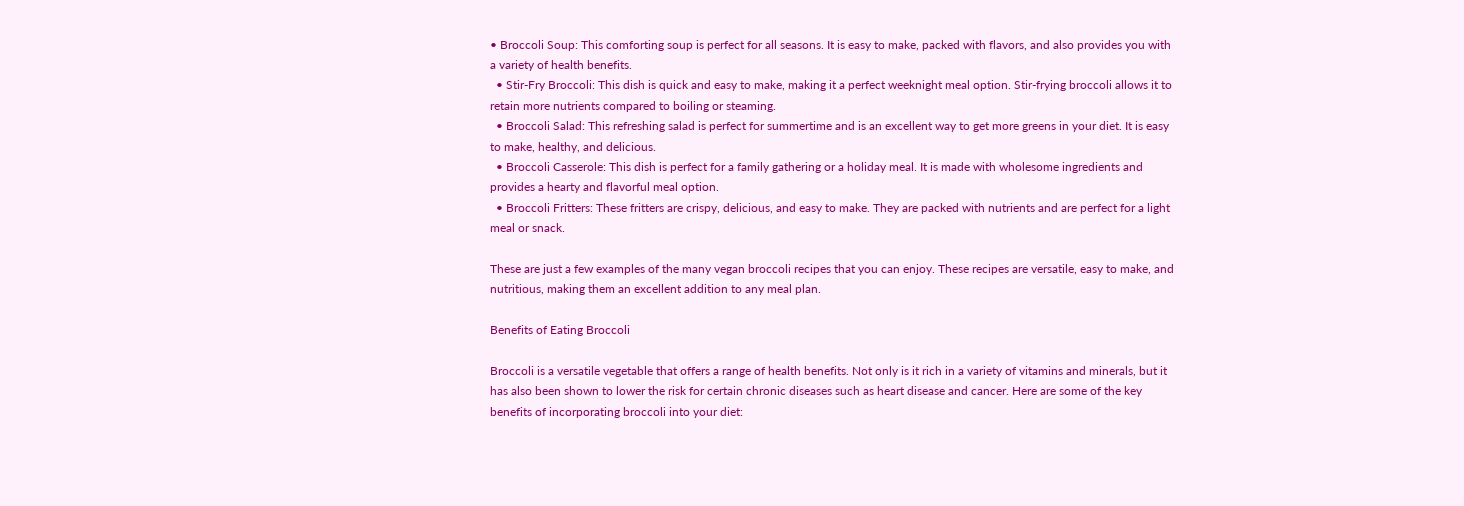• Broccoli Soup: This comforting soup is perfect for all seasons. It is easy to make, packed with flavors, and also provides you with a variety of health benefits.
  • Stir-Fry Broccoli: This dish is quick and easy to make, making it a perfect weeknight meal option. Stir-frying broccoli allows it to retain more nutrients compared to boiling or steaming.
  • Broccoli Salad: This refreshing salad is perfect for summertime and is an excellent way to get more greens in your diet. It is easy to make, healthy, and delicious.
  • Broccoli Casserole: This dish is perfect for a family gathering or a holiday meal. It is made with wholesome ingredients and provides a hearty and flavorful meal option.
  • Broccoli Fritters: These fritters are crispy, delicious, and easy to make. They are packed with nutrients and are perfect for a light meal or snack.

These are just a few examples of the many vegan broccoli recipes that you can enjoy. These recipes are versatile, easy to make, and nutritious, making them an excellent addition to any meal plan.

Benefits of Eating Broccoli

Broccoli is a versatile vegetable that offers a range of health benefits. Not only is it rich in a variety of vitamins and minerals, but it has also been shown to lower the risk for certain chronic diseases such as heart disease and cancer. Here are some of the key benefits of incorporating broccoli into your diet: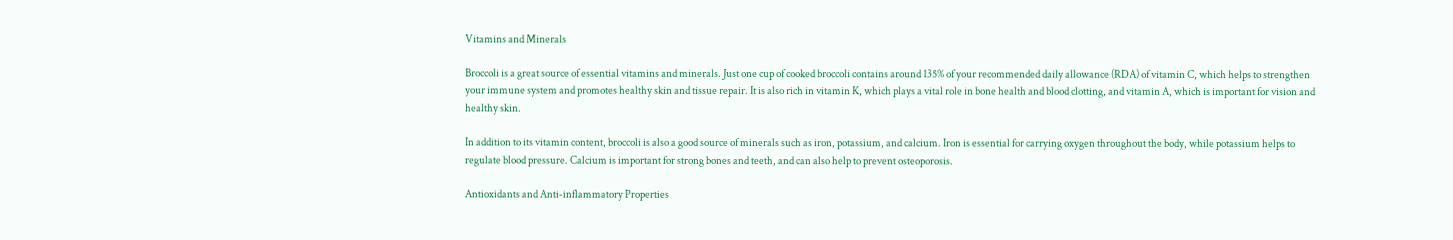Vitamins and Minerals

Broccoli is a great source of essential vitamins and minerals. Just one cup of cooked broccoli contains around 135% of your recommended daily allowance (RDA) of vitamin C, which helps to strengthen your immune system and promotes healthy skin and tissue repair. It is also rich in vitamin K, which plays a vital role in bone health and blood clotting, and vitamin A, which is important for vision and healthy skin.

In addition to its vitamin content, broccoli is also a good source of minerals such as iron, potassium, and calcium. Iron is essential for carrying oxygen throughout the body, while potassium helps to regulate blood pressure. Calcium is important for strong bones and teeth, and can also help to prevent osteoporosis.

Antioxidants and Anti-inflammatory Properties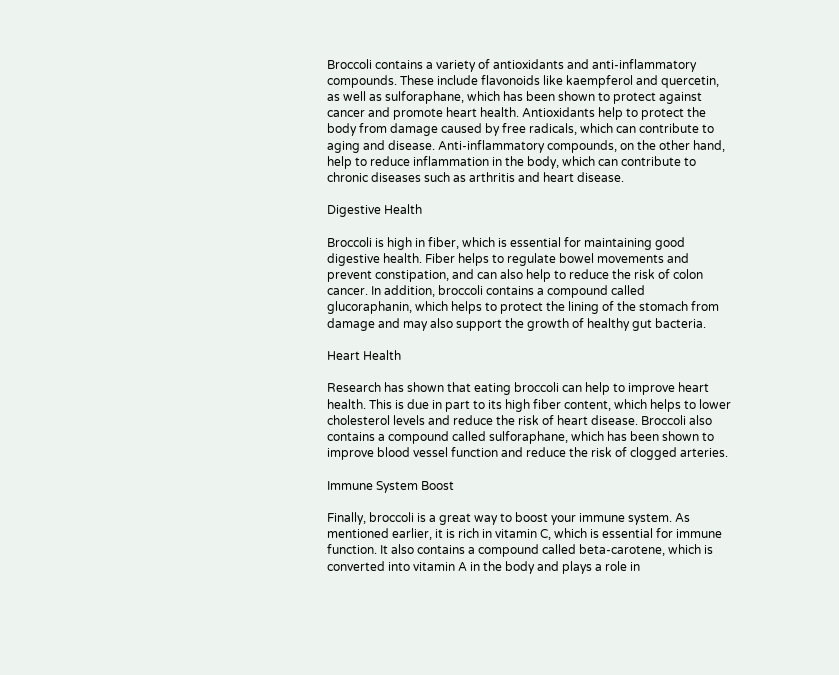Broccoli contains a variety of antioxidants and anti-inflammatory compounds. These include flavonoids like kaempferol and quercetin, as well as sulforaphane, which has been shown to protect against cancer and promote heart health. Antioxidants help to protect the body from damage caused by free radicals, which can contribute to aging and disease. Anti-inflammatory compounds, on the other hand, help to reduce inflammation in the body, which can contribute to chronic diseases such as arthritis and heart disease.

Digestive Health

Broccoli is high in fiber, which is essential for maintaining good digestive health. Fiber helps to regulate bowel movements and prevent constipation, and can also help to reduce the risk of colon cancer. In addition, broccoli contains a compound called glucoraphanin, which helps to protect the lining of the stomach from damage and may also support the growth of healthy gut bacteria.

Heart Health

Research has shown that eating broccoli can help to improve heart health. This is due in part to its high fiber content, which helps to lower cholesterol levels and reduce the risk of heart disease. Broccoli also contains a compound called sulforaphane, which has been shown to improve blood vessel function and reduce the risk of clogged arteries.

Immune System Boost

Finally, broccoli is a great way to boost your immune system. As mentioned earlier, it is rich in vitamin C, which is essential for immune function. It also contains a compound called beta-carotene, which is converted into vitamin A in the body and plays a role in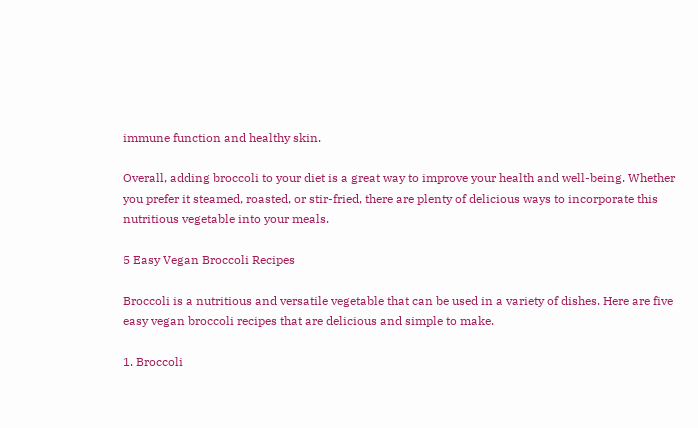immune function and healthy skin.

Overall, adding broccoli to your diet is a great way to improve your health and well-being. Whether you prefer it steamed, roasted, or stir-fried, there are plenty of delicious ways to incorporate this nutritious vegetable into your meals.

5 Easy Vegan Broccoli Recipes

Broccoli is a nutritious and versatile vegetable that can be used in a variety of dishes. Here are five easy vegan broccoli recipes that are delicious and simple to make.

1. Broccoli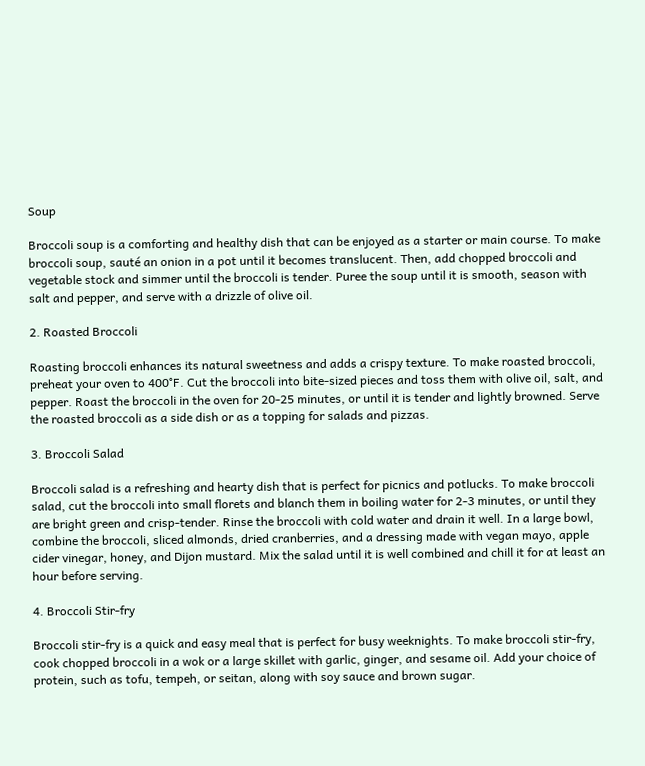Soup

Broccoli soup is a comforting and healthy dish that can be enjoyed as a starter or main course. To make broccoli soup, sauté an onion in a pot until it becomes translucent. Then, add chopped broccoli and vegetable stock and simmer until the broccoli is tender. Puree the soup until it is smooth, season with salt and pepper, and serve with a drizzle of olive oil.

2. Roasted Broccoli

Roasting broccoli enhances its natural sweetness and adds a crispy texture. To make roasted broccoli, preheat your oven to 400°F. Cut the broccoli into bite-sized pieces and toss them with olive oil, salt, and pepper. Roast the broccoli in the oven for 20-25 minutes, or until it is tender and lightly browned. Serve the roasted broccoli as a side dish or as a topping for salads and pizzas.

3. Broccoli Salad

Broccoli salad is a refreshing and hearty dish that is perfect for picnics and potlucks. To make broccoli salad, cut the broccoli into small florets and blanch them in boiling water for 2-3 minutes, or until they are bright green and crisp-tender. Rinse the broccoli with cold water and drain it well. In a large bowl, combine the broccoli, sliced almonds, dried cranberries, and a dressing made with vegan mayo, apple cider vinegar, honey, and Dijon mustard. Mix the salad until it is well combined and chill it for at least an hour before serving.

4. Broccoli Stir-fry

Broccoli stir-fry is a quick and easy meal that is perfect for busy weeknights. To make broccoli stir-fry, cook chopped broccoli in a wok or a large skillet with garlic, ginger, and sesame oil. Add your choice of protein, such as tofu, tempeh, or seitan, along with soy sauce and brown sugar.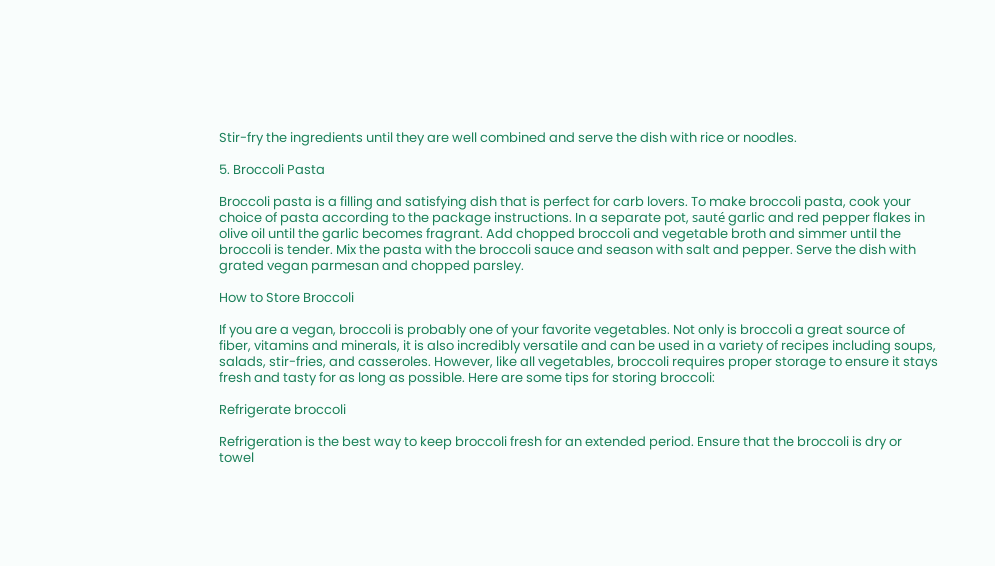Stir-fry the ingredients until they are well combined and serve the dish with rice or noodles.

5. Broccoli Pasta

Broccoli pasta is a filling and satisfying dish that is perfect for carb lovers. To make broccoli pasta, cook your choice of pasta according to the package instructions. In a separate pot, sauté garlic and red pepper flakes in olive oil until the garlic becomes fragrant. Add chopped broccoli and vegetable broth and simmer until the broccoli is tender. Mix the pasta with the broccoli sauce and season with salt and pepper. Serve the dish with grated vegan parmesan and chopped parsley.

How to Store Broccoli

If you are a vegan, broccoli is probably one of your favorite vegetables. Not only is broccoli a great source of fiber, vitamins and minerals, it is also incredibly versatile and can be used in a variety of recipes including soups, salads, stir-fries, and casseroles. However, like all vegetables, broccoli requires proper storage to ensure it stays fresh and tasty for as long as possible. Here are some tips for storing broccoli:

Refrigerate broccoli

Refrigeration is the best way to keep broccoli fresh for an extended period. Ensure that the broccoli is dry or towel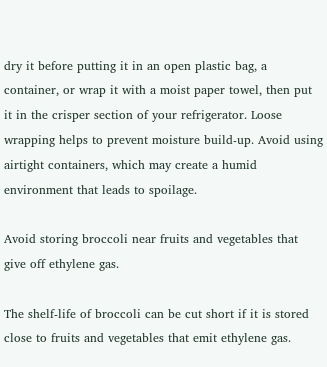dry it before putting it in an open plastic bag, a container, or wrap it with a moist paper towel, then put it in the crisper section of your refrigerator. Loose wrapping helps to prevent moisture build-up. Avoid using airtight containers, which may create a humid environment that leads to spoilage.

Avoid storing broccoli near fruits and vegetables that give off ethylene gas.

The shelf-life of broccoli can be cut short if it is stored close to fruits and vegetables that emit ethylene gas.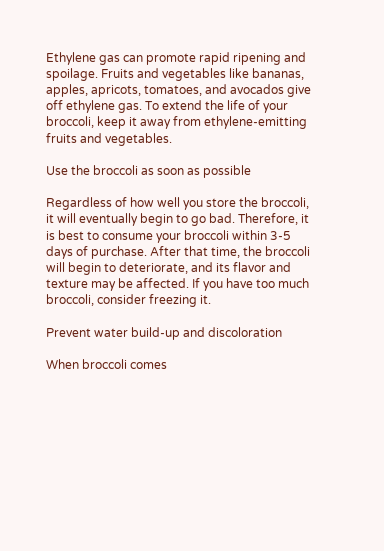Ethylene gas can promote rapid ripening and spoilage. Fruits and vegetables like bananas, apples, apricots, tomatoes, and avocados give off ethylene gas. To extend the life of your broccoli, keep it away from ethylene-emitting fruits and vegetables.

Use the broccoli as soon as possible

Regardless of how well you store the broccoli, it will eventually begin to go bad. Therefore, it is best to consume your broccoli within 3-5 days of purchase. After that time, the broccoli will begin to deteriorate, and its flavor and texture may be affected. If you have too much broccoli, consider freezing it.

Prevent water build-up and discoloration

When broccoli comes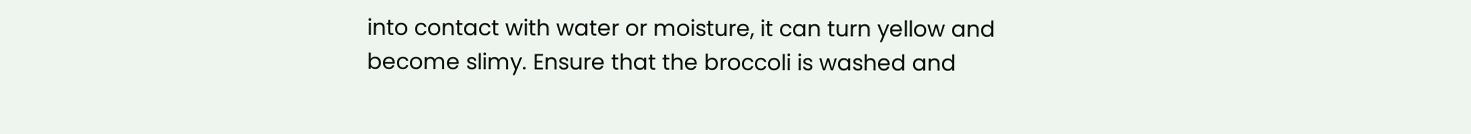into contact with water or moisture, it can turn yellow and become slimy. Ensure that the broccoli is washed and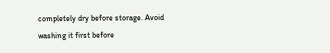completely dry before storage. Avoid washing it first before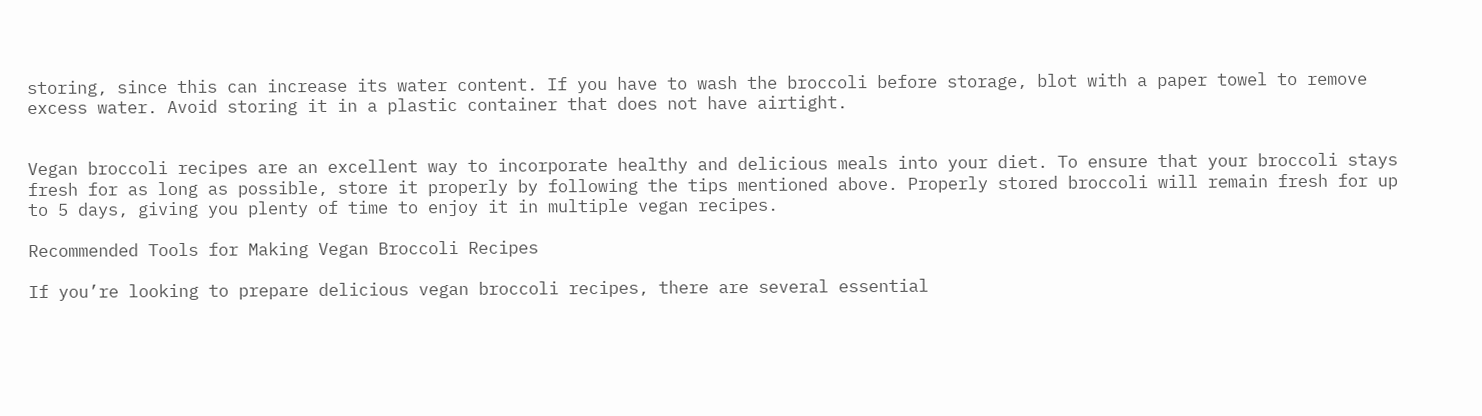storing, since this can increase its water content. If you have to wash the broccoli before storage, blot with a paper towel to remove excess water. Avoid storing it in a plastic container that does not have airtight.


Vegan broccoli recipes are an excellent way to incorporate healthy and delicious meals into your diet. To ensure that your broccoli stays fresh for as long as possible, store it properly by following the tips mentioned above. Properly stored broccoli will remain fresh for up to 5 days, giving you plenty of time to enjoy it in multiple vegan recipes.

Recommended Tools for Making Vegan Broccoli Recipes

If you’re looking to prepare delicious vegan broccoli recipes, there are several essential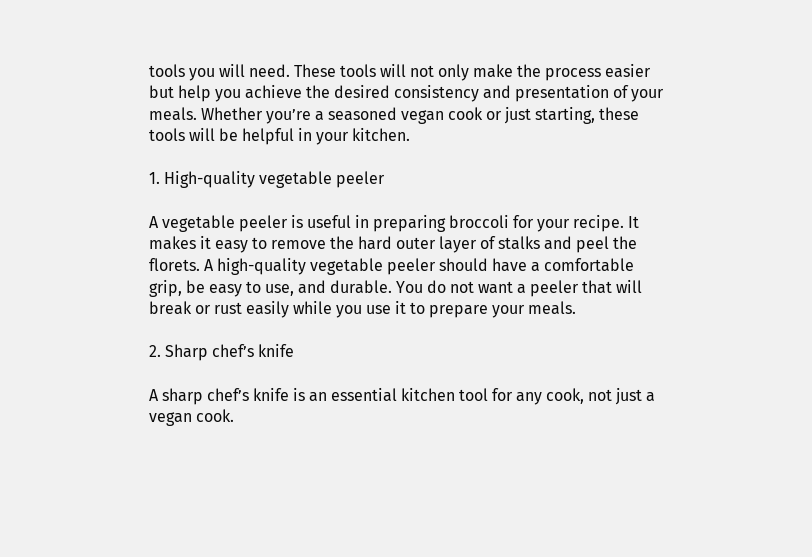tools you will need. These tools will not only make the process easier but help you achieve the desired consistency and presentation of your meals. Whether you’re a seasoned vegan cook or just starting, these tools will be helpful in your kitchen.

1. High-quality vegetable peeler

A vegetable peeler is useful in preparing broccoli for your recipe. It makes it easy to remove the hard outer layer of stalks and peel the florets. A high-quality vegetable peeler should have a comfortable grip, be easy to use, and durable. You do not want a peeler that will break or rust easily while you use it to prepare your meals.

2. Sharp chef’s knife

A sharp chef’s knife is an essential kitchen tool for any cook, not just a vegan cook.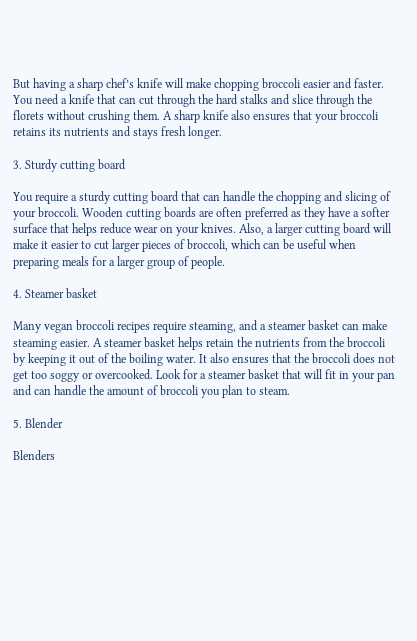But having a sharp chef’s knife will make chopping broccoli easier and faster. You need a knife that can cut through the hard stalks and slice through the florets without crushing them. A sharp knife also ensures that your broccoli retains its nutrients and stays fresh longer.

3. Sturdy cutting board

You require a sturdy cutting board that can handle the chopping and slicing of your broccoli. Wooden cutting boards are often preferred as they have a softer surface that helps reduce wear on your knives. Also, a larger cutting board will make it easier to cut larger pieces of broccoli, which can be useful when preparing meals for a larger group of people.

4. Steamer basket

Many vegan broccoli recipes require steaming, and a steamer basket can make steaming easier. A steamer basket helps retain the nutrients from the broccoli by keeping it out of the boiling water. It also ensures that the broccoli does not get too soggy or overcooked. Look for a steamer basket that will fit in your pan and can handle the amount of broccoli you plan to steam.

5. Blender

Blenders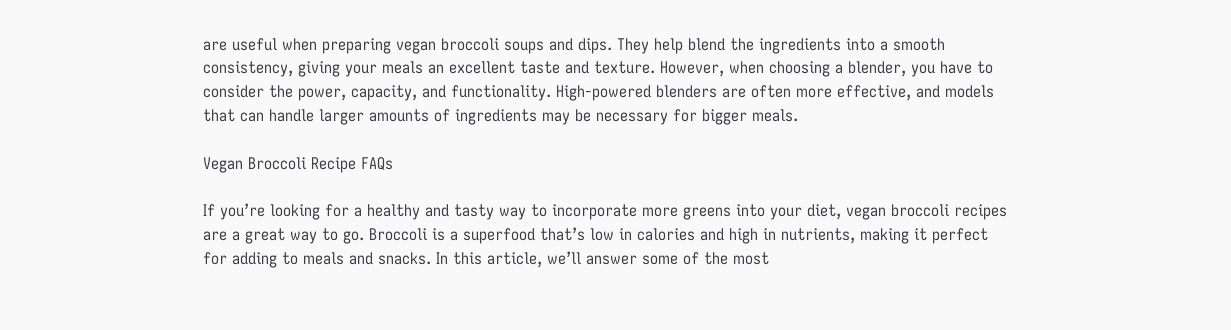are useful when preparing vegan broccoli soups and dips. They help blend the ingredients into a smooth consistency, giving your meals an excellent taste and texture. However, when choosing a blender, you have to consider the power, capacity, and functionality. High-powered blenders are often more effective, and models that can handle larger amounts of ingredients may be necessary for bigger meals.

Vegan Broccoli Recipe FAQs

If you’re looking for a healthy and tasty way to incorporate more greens into your diet, vegan broccoli recipes are a great way to go. Broccoli is a superfood that’s low in calories and high in nutrients, making it perfect for adding to meals and snacks. In this article, we’ll answer some of the most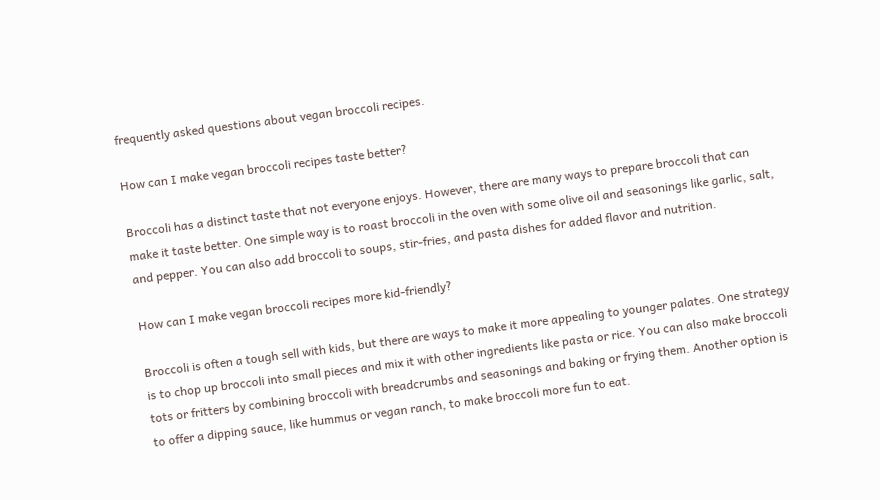frequently asked questions about vegan broccoli recipes.

How can I make vegan broccoli recipes taste better?

Broccoli has a distinct taste that not everyone enjoys. However, there are many ways to prepare broccoli that can make it taste better. One simple way is to roast broccoli in the oven with some olive oil and seasonings like garlic, salt, and pepper. You can also add broccoli to soups, stir-fries, and pasta dishes for added flavor and nutrition.

How can I make vegan broccoli recipes more kid-friendly?

Broccoli is often a tough sell with kids, but there are ways to make it more appealing to younger palates. One strategy is to chop up broccoli into small pieces and mix it with other ingredients like pasta or rice. You can also make broccoli tots or fritters by combining broccoli with breadcrumbs and seasonings and baking or frying them. Another option is to offer a dipping sauce, like hummus or vegan ranch, to make broccoli more fun to eat.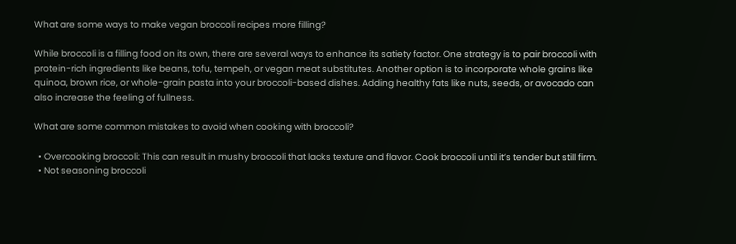What are some ways to make vegan broccoli recipes more filling?

While broccoli is a filling food on its own, there are several ways to enhance its satiety factor. One strategy is to pair broccoli with protein-rich ingredients like beans, tofu, tempeh, or vegan meat substitutes. Another option is to incorporate whole grains like quinoa, brown rice, or whole-grain pasta into your broccoli-based dishes. Adding healthy fats like nuts, seeds, or avocado can also increase the feeling of fullness.

What are some common mistakes to avoid when cooking with broccoli?

  • Overcooking broccoli: This can result in mushy broccoli that lacks texture and flavor. Cook broccoli until it’s tender but still firm.
  • Not seasoning broccoli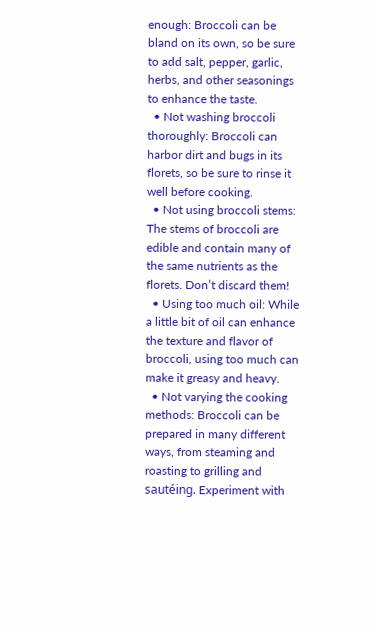enough: Broccoli can be bland on its own, so be sure to add salt, pepper, garlic, herbs, and other seasonings to enhance the taste.
  • Not washing broccoli thoroughly: Broccoli can harbor dirt and bugs in its florets, so be sure to rinse it well before cooking.
  • Not using broccoli stems: The stems of broccoli are edible and contain many of the same nutrients as the florets. Don’t discard them!
  • Using too much oil: While a little bit of oil can enhance the texture and flavor of broccoli, using too much can make it greasy and heavy.
  • Not varying the cooking methods: Broccoli can be prepared in many different ways, from steaming and roasting to grilling and sautéing. Experiment with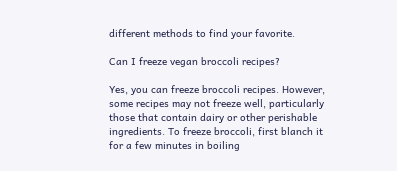different methods to find your favorite.

Can I freeze vegan broccoli recipes?

Yes, you can freeze broccoli recipes. However, some recipes may not freeze well, particularly those that contain dairy or other perishable ingredients. To freeze broccoli, first blanch it for a few minutes in boiling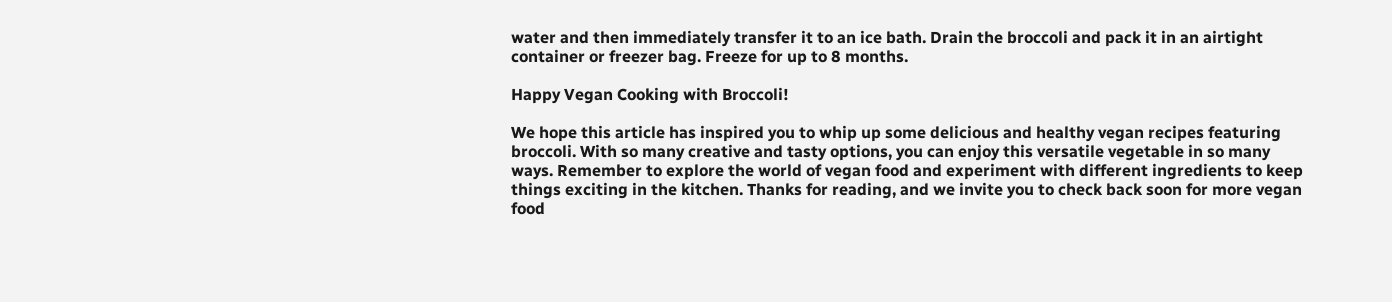water and then immediately transfer it to an ice bath. Drain the broccoli and pack it in an airtight container or freezer bag. Freeze for up to 8 months.

Happy Vegan Cooking with Broccoli!

We hope this article has inspired you to whip up some delicious and healthy vegan recipes featuring broccoli. With so many creative and tasty options, you can enjoy this versatile vegetable in so many ways. Remember to explore the world of vegan food and experiment with different ingredients to keep things exciting in the kitchen. Thanks for reading, and we invite you to check back soon for more vegan food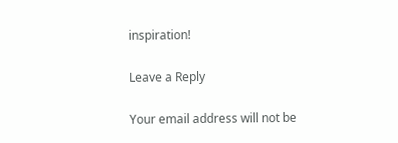inspiration!

Leave a Reply

Your email address will not be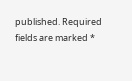published. Required fields are marked *